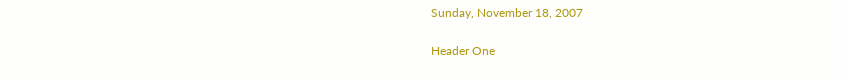Sunday, November 18, 2007

Header One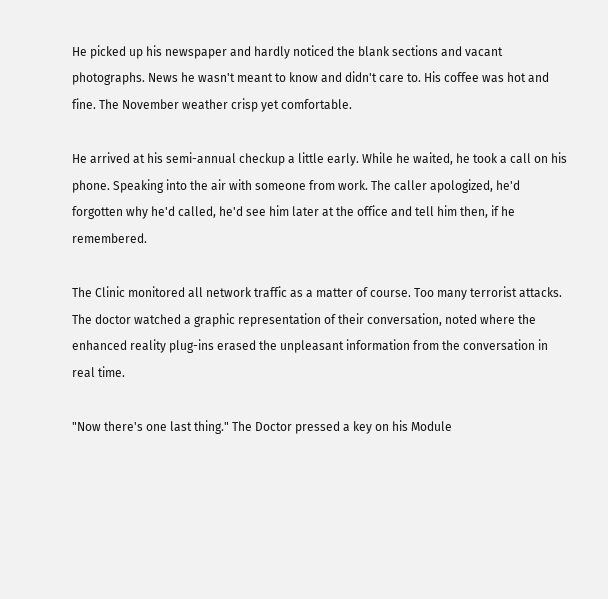He picked up his newspaper and hardly noticed the blank sections and vacant photographs. News he wasn't meant to know and didn't care to. His coffee was hot and fine. The November weather crisp yet comfortable.

He arrived at his semi-annual checkup a little early. While he waited, he took a call on his phone. Speaking into the air with someone from work. The caller apologized, he'd forgotten why he'd called, he'd see him later at the office and tell him then, if he remembered.

The Clinic monitored all network traffic as a matter of course. Too many terrorist attacks. The doctor watched a graphic representation of their conversation, noted where the enhanced reality plug-ins erased the unpleasant information from the conversation in real time.

"Now there's one last thing." The Doctor pressed a key on his Module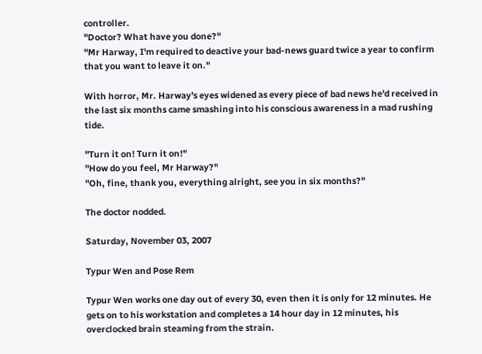controller.
"Doctor? What have you done?"
"Mr Harway, I'm required to deactive your bad-news guard twice a year to confirm that you want to leave it on."

With horror, Mr. Harway's eyes widened as every piece of bad news he'd received in the last six months came smashing into his conscious awareness in a mad rushing tide.

"Turn it on! Turn it on!"
"How do you feel, Mr Harway?"
"Oh, fine, thank you, everything alright, see you in six months?"

The doctor nodded.

Saturday, November 03, 2007

Typur Wen and Pose Rem

Typur Wen works one day out of every 30, even then it is only for 12 minutes. He gets on to his workstation and completes a 14 hour day in 12 minutes, his overclocked brain steaming from the strain.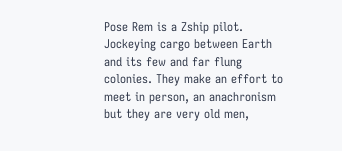Pose Rem is a Zship pilot. Jockeying cargo between Earth and its few and far flung colonies. They make an effort to meet in person, an anachronism but they are very old men,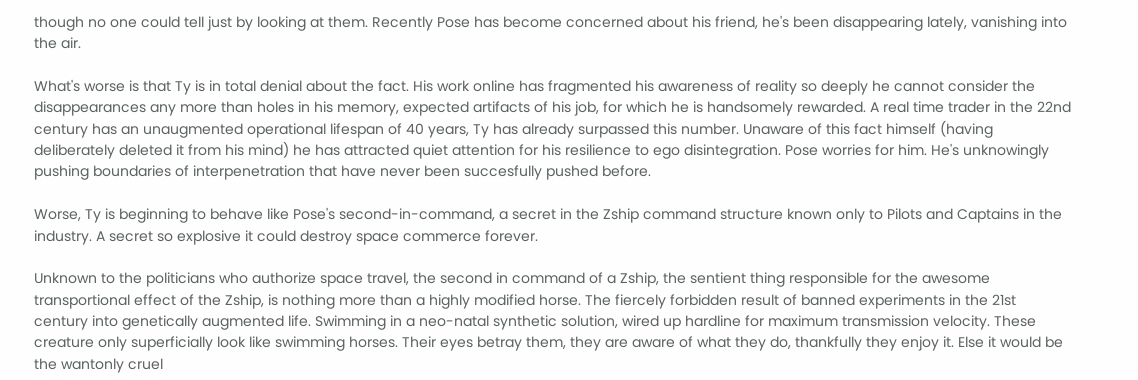though no one could tell just by looking at them. Recently Pose has become concerned about his friend, he's been disappearing lately, vanishing into the air.

What's worse is that Ty is in total denial about the fact. His work online has fragmented his awareness of reality so deeply he cannot consider the disappearances any more than holes in his memory, expected artifacts of his job, for which he is handsomely rewarded. A real time trader in the 22nd century has an unaugmented operational lifespan of 40 years, Ty has already surpassed this number. Unaware of this fact himself (having deliberately deleted it from his mind) he has attracted quiet attention for his resilience to ego disintegration. Pose worries for him. He's unknowingly pushing boundaries of interpenetration that have never been succesfully pushed before.

Worse, Ty is beginning to behave like Pose's second-in-command, a secret in the Zship command structure known only to Pilots and Captains in the industry. A secret so explosive it could destroy space commerce forever.

Unknown to the politicians who authorize space travel, the second in command of a Zship, the sentient thing responsible for the awesome transportional effect of the Zship, is nothing more than a highly modified horse. The fiercely forbidden result of banned experiments in the 21st century into genetically augmented life. Swimming in a neo-natal synthetic solution, wired up hardline for maximum transmission velocity. These creature only superficially look like swimming horses. Their eyes betray them, they are aware of what they do, thankfully they enjoy it. Else it would be the wantonly cruel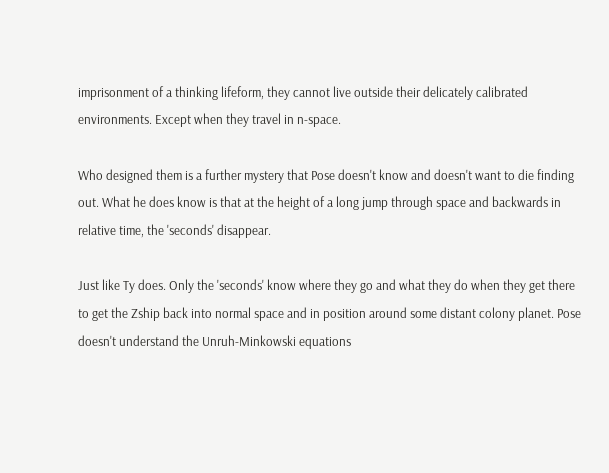imprisonment of a thinking lifeform, they cannot live outside their delicately calibrated environments. Except when they travel in n-space.

Who designed them is a further mystery that Pose doesn't know and doesn't want to die finding out. What he does know is that at the height of a long jump through space and backwards in relative time, the 'seconds' disappear.

Just like Ty does. Only the 'seconds' know where they go and what they do when they get there to get the Zship back into normal space and in position around some distant colony planet. Pose doesn't understand the Unruh-Minkowski equations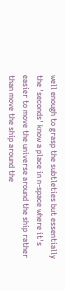well enough to grasp the subtleties but essentially the 'seconds' know a place in n-space where it's easier to move the universe around the ship rather than move the ship around the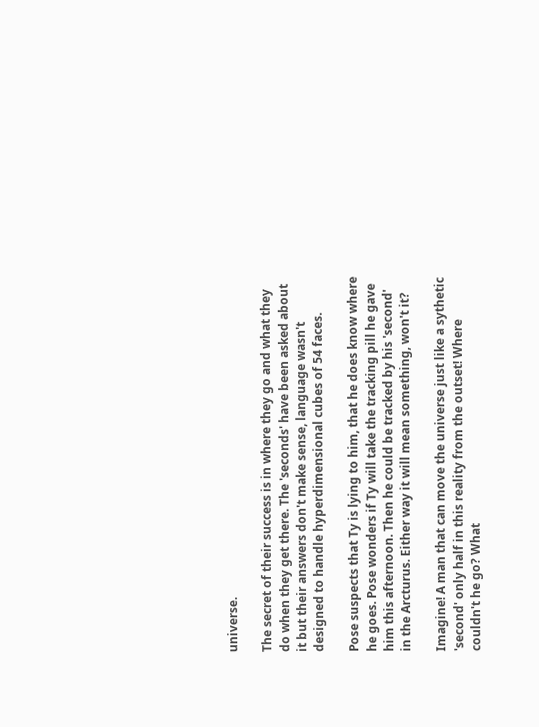universe.

The secret of their success is in where they go and what they do when they get there. The 'seconds' have been asked about it but their answers don't make sense, language wasn't designed to handle hyperdimensional cubes of 54 faces.

Pose suspects that Ty is lying to him, that he does know where he goes. Pose wonders if Ty will take the tracking pill he gave him this afternoon. Then he could be tracked by his 'second' in the Arcturus. Either way it will mean something, won't it?

Imagine! A man that can move the universe just like a sythetic 'second' only half in this reality from the outset! Where couldn't he go? What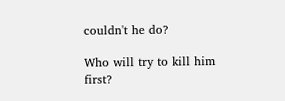couldn't he do?

Who will try to kill him first?